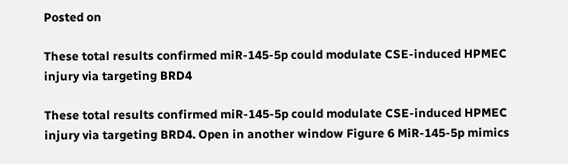Posted on

These total results confirmed miR-145-5p could modulate CSE-induced HPMEC injury via targeting BRD4

These total results confirmed miR-145-5p could modulate CSE-induced HPMEC injury via targeting BRD4. Open in another window Figure 6 MiR-145-5p mimics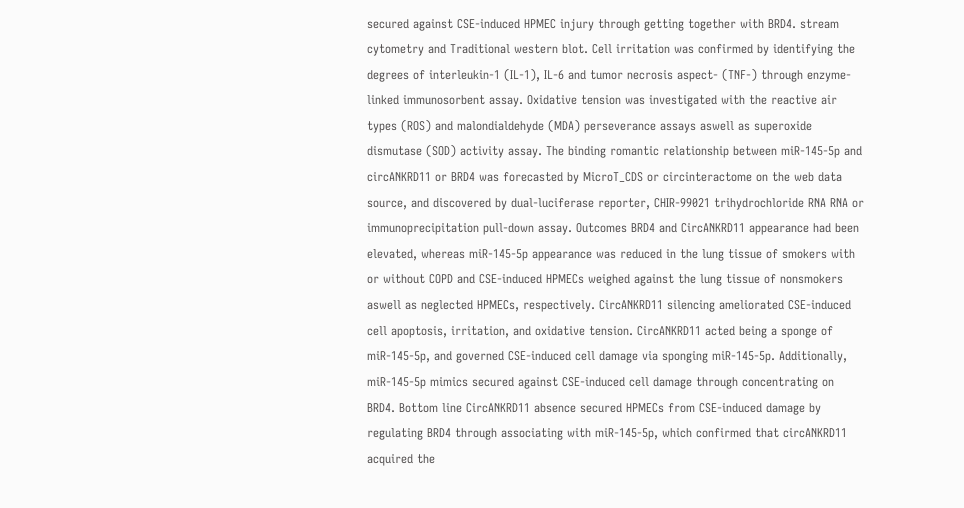secured against CSE-induced HPMEC injury through getting together with BRD4. stream cytometry and Traditional western blot. Cell irritation was confirmed by identifying the degrees of interleukin-1 (IL-1), IL-6 and tumor necrosis aspect- (TNF-) through enzyme-linked immunosorbent assay. Oxidative tension was investigated with the reactive air types (ROS) and malondialdehyde (MDA) perseverance assays aswell as superoxide dismutase (SOD) activity assay. The binding romantic relationship between miR-145-5p and circANKRD11 or BRD4 was forecasted by MicroT_CDS or circinteractome on the web data source, and discovered by dual-luciferase reporter, CHIR-99021 trihydrochloride RNA RNA or immunoprecipitation pull-down assay. Outcomes BRD4 and CircANKRD11 appearance had been elevated, whereas miR-145-5p appearance was reduced in the lung tissue of smokers with or without COPD and CSE-induced HPMECs weighed against the lung tissue of nonsmokers aswell as neglected HPMECs, respectively. CircANKRD11 silencing ameliorated CSE-induced cell apoptosis, irritation, and oxidative tension. CircANKRD11 acted being a sponge of miR-145-5p, and governed CSE-induced cell damage via sponging miR-145-5p. Additionally, miR-145-5p mimics secured against CSE-induced cell damage through concentrating on BRD4. Bottom line CircANKRD11 absence secured HPMECs from CSE-induced damage by regulating BRD4 through associating with miR-145-5p, which confirmed that circANKRD11 acquired the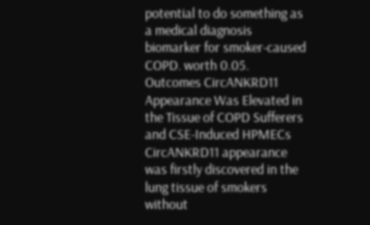potential to do something as a medical diagnosis biomarker for smoker-caused COPD. worth 0.05. Outcomes CircANKRD11 Appearance Was Elevated in the Tissue of COPD Sufferers and CSE-Induced HPMECs CircANKRD11 appearance was firstly discovered in the lung tissue of smokers without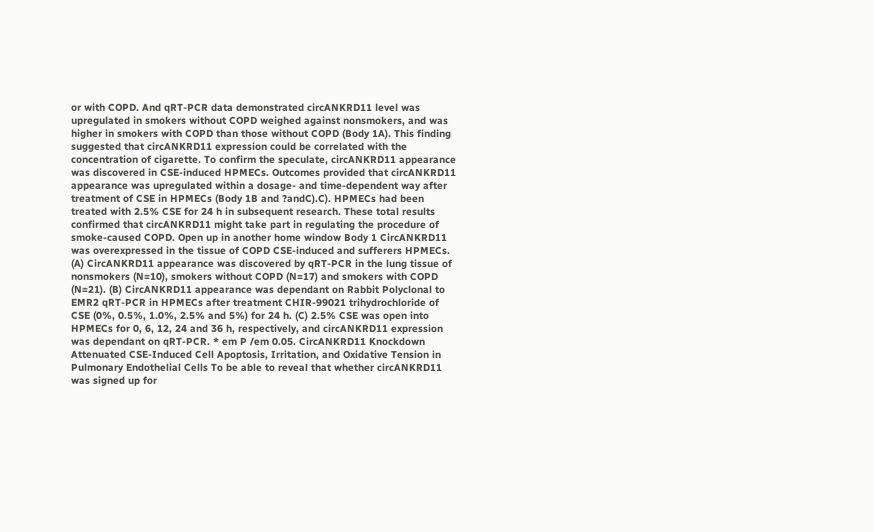or with COPD. And qRT-PCR data demonstrated circANKRD11 level was upregulated in smokers without COPD weighed against nonsmokers, and was higher in smokers with COPD than those without COPD (Body 1A). This finding suggested that circANKRD11 expression could be correlated with the concentration of cigarette. To confirm the speculate, circANKRD11 appearance was discovered in CSE-induced HPMECs. Outcomes provided that circANKRD11 appearance was upregulated within a dosage- and time-dependent way after treatment of CSE in HPMECs (Body 1B and ?andC).C). HPMECs had been treated with 2.5% CSE for 24 h in subsequent research. These total results confirmed that circANKRD11 might take part in regulating the procedure of smoke-caused COPD. Open up in another home window Body 1 CircANKRD11 was overexpressed in the tissue of COPD CSE-induced and sufferers HPMECs. (A) CircANKRD11 appearance was discovered by qRT-PCR in the lung tissue of nonsmokers (N=10), smokers without COPD (N=17) and smokers with COPD (N=21). (B) CircANKRD11 appearance was dependant on Rabbit Polyclonal to EMR2 qRT-PCR in HPMECs after treatment CHIR-99021 trihydrochloride of CSE (0%, 0.5%, 1.0%, 2.5% and 5%) for 24 h. (C) 2.5% CSE was open into HPMECs for 0, 6, 12, 24 and 36 h, respectively, and circANKRD11 expression was dependant on qRT-PCR. * em P /em 0.05. CircANKRD11 Knockdown Attenuated CSE-Induced Cell Apoptosis, Irritation, and Oxidative Tension in Pulmonary Endothelial Cells To be able to reveal that whether circANKRD11 was signed up for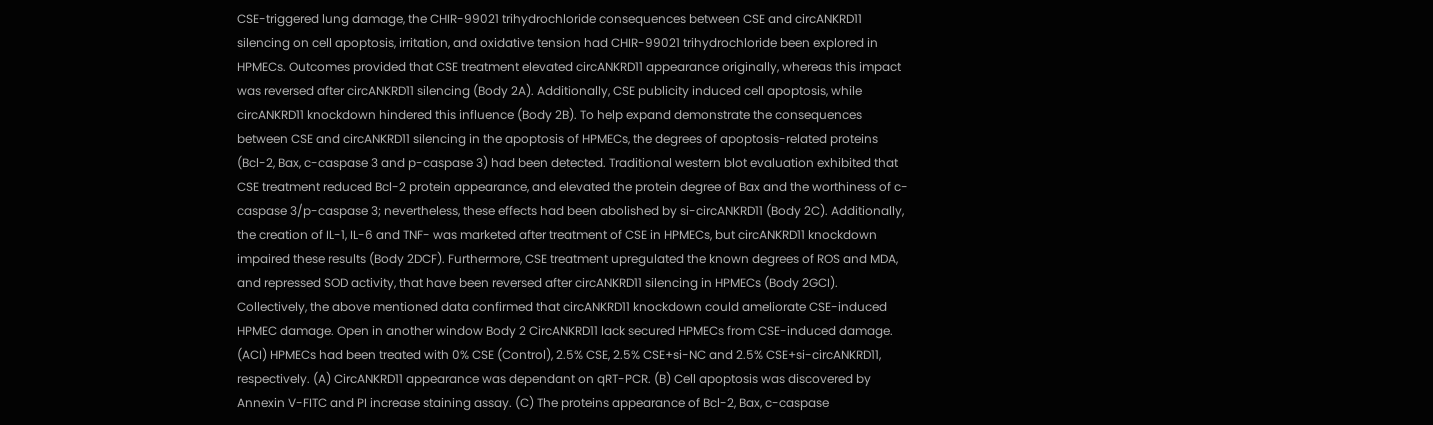CSE-triggered lung damage, the CHIR-99021 trihydrochloride consequences between CSE and circANKRD11 silencing on cell apoptosis, irritation, and oxidative tension had CHIR-99021 trihydrochloride been explored in HPMECs. Outcomes provided that CSE treatment elevated circANKRD11 appearance originally, whereas this impact was reversed after circANKRD11 silencing (Body 2A). Additionally, CSE publicity induced cell apoptosis, while circANKRD11 knockdown hindered this influence (Body 2B). To help expand demonstrate the consequences between CSE and circANKRD11 silencing in the apoptosis of HPMECs, the degrees of apoptosis-related proteins (Bcl-2, Bax, c-caspase 3 and p-caspase 3) had been detected. Traditional western blot evaluation exhibited that CSE treatment reduced Bcl-2 protein appearance, and elevated the protein degree of Bax and the worthiness of c-caspase 3/p-caspase 3; nevertheless, these effects had been abolished by si-circANKRD11 (Body 2C). Additionally, the creation of IL-1, IL-6 and TNF- was marketed after treatment of CSE in HPMECs, but circANKRD11 knockdown impaired these results (Body 2DCF). Furthermore, CSE treatment upregulated the known degrees of ROS and MDA, and repressed SOD activity, that have been reversed after circANKRD11 silencing in HPMECs (Body 2GCI). Collectively, the above mentioned data confirmed that circANKRD11 knockdown could ameliorate CSE-induced HPMEC damage. Open in another window Body 2 CircANKRD11 lack secured HPMECs from CSE-induced damage. (ACI) HPMECs had been treated with 0% CSE (Control), 2.5% CSE, 2.5% CSE+si-NC and 2.5% CSE+si-circANKRD11, respectively. (A) CircANKRD11 appearance was dependant on qRT-PCR. (B) Cell apoptosis was discovered by Annexin V-FITC and PI increase staining assay. (C) The proteins appearance of Bcl-2, Bax, c-caspase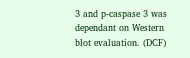3 and p-caspase 3 was dependant on Western blot evaluation. (DCF)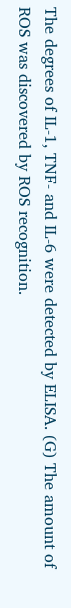The degrees of IL-1, TNF- and IL-6 were detected by ELISA. (G) The amount of ROS was discovered by ROS recognition.